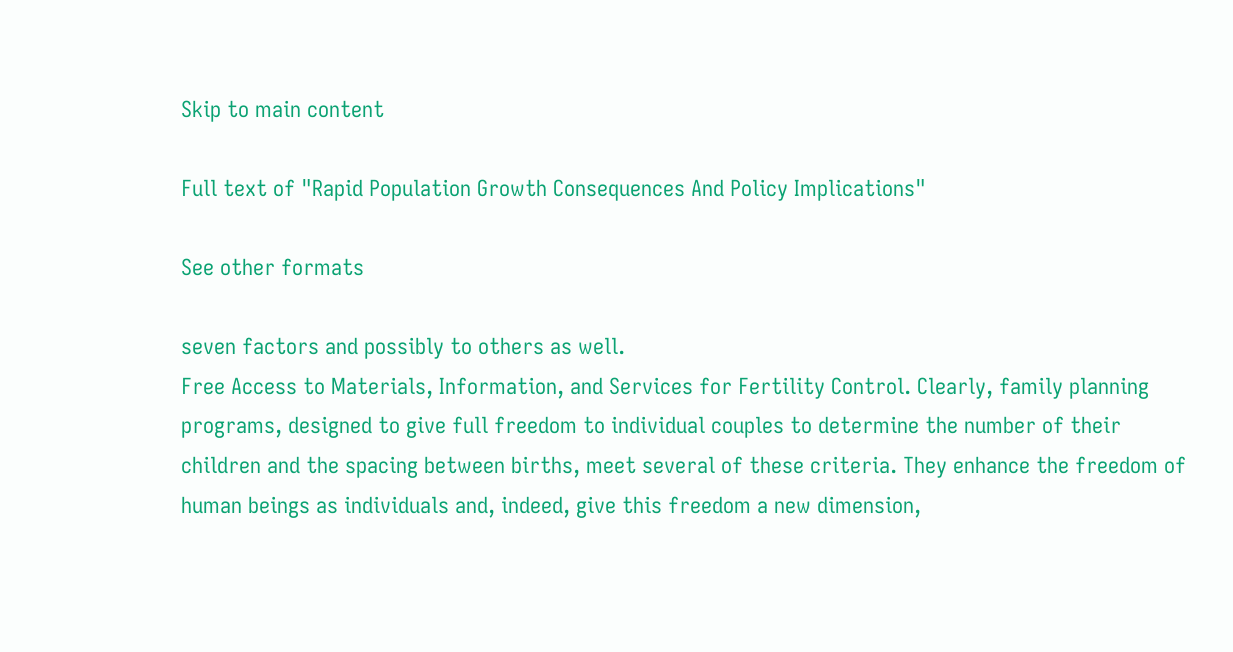Skip to main content

Full text of "Rapid Population Growth Consequences And Policy Implications"

See other formats

seven factors and possibly to others as well.
Free Access to Materials, Information, and Services for Fertility Control. Clearly, family planning programs, designed to give full freedom to individual couples to determine the number of their children and the spacing between births, meet several of these criteria. They enhance the freedom of human beings as individuals and, indeed, give this freedom a new dimension,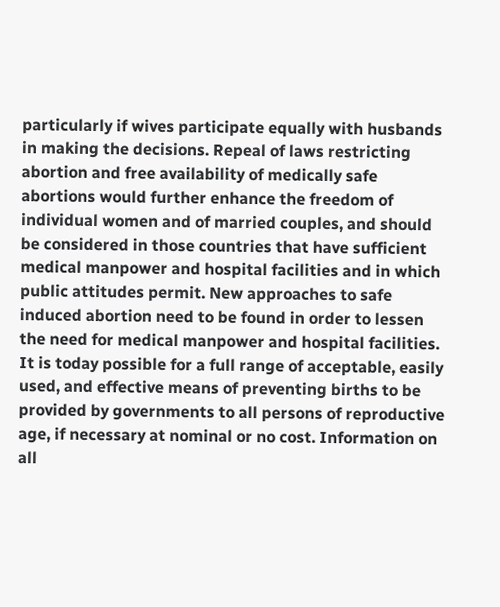particularly if wives participate equally with husbands in making the decisions. Repeal of laws restricting abortion and free availability of medically safe abortions would further enhance the freedom of individual women and of married couples, and should be considered in those countries that have sufficient medical manpower and hospital facilities and in which public attitudes permit. New approaches to safe induced abortion need to be found in order to lessen the need for medical manpower and hospital facilities.
It is today possible for a full range of acceptable, easily used, and effective means of preventing births to be provided by governments to all persons of reproductive age, if necessary at nominal or no cost. Information on all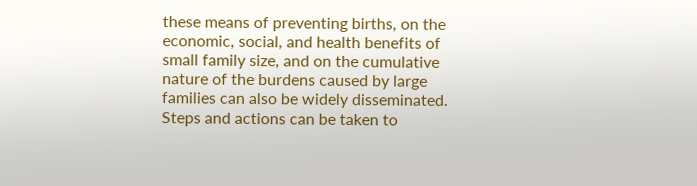these means of preventing births, on the economic, social, and health benefits of small family size, and on the cumulative nature of the burdens caused by large families can also be widely disseminated. Steps and actions can be taken to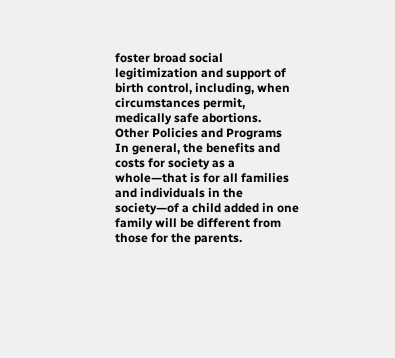foster broad social legitimization and support of birth control, including, when circumstances permit, medically safe abortions.
Other Policies and Programs
In general, the benefits and costs for society as a whole—that is for all families and individuals in the society—of a child added in one family will be different from those for the parents.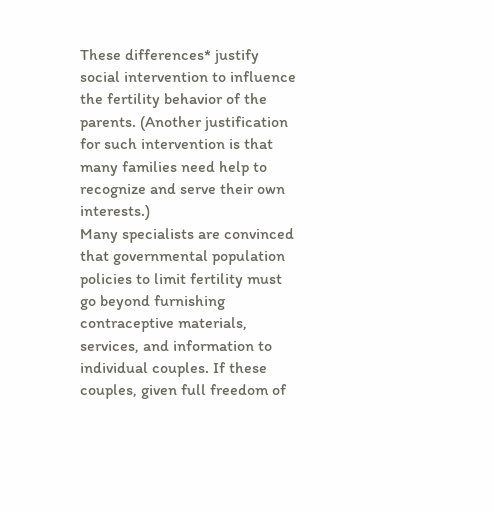These differences* justify social intervention to influence the fertility behavior of the parents. (Another justification for such intervention is that many families need help to recognize and serve their own interests.)
Many specialists are convinced that governmental population policies to limit fertility must go beyond furnishing contraceptive materials, services, and information to individual couples. If these couples, given full freedom of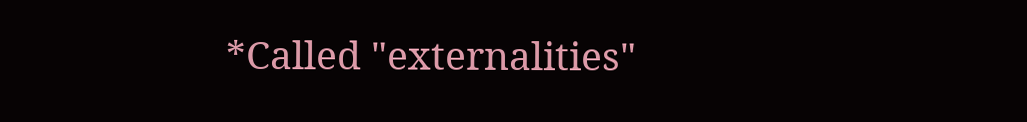*Called "externalities"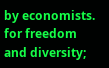by economists. for freedom and diversity;